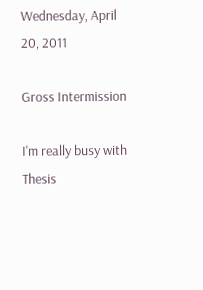Wednesday, April 20, 2011

Gross Intermission

I'm really busy with Thesis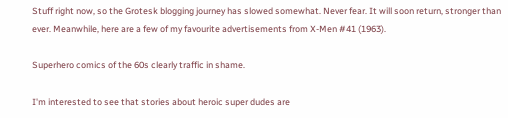Stuff right now, so the Grotesk blogging journey has slowed somewhat. Never fear. It will soon return, stronger than ever. Meanwhile, here are a few of my favourite advertisements from X-Men #41 (1963).

Superhero comics of the 60s clearly traffic in shame.

I'm interested to see that stories about heroic super dudes are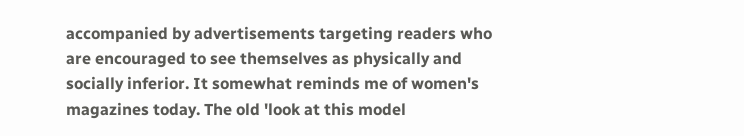accompanied by advertisements targeting readers who are encouraged to see themselves as physically and socially inferior. It somewhat reminds me of women's magazines today. The old 'look at this model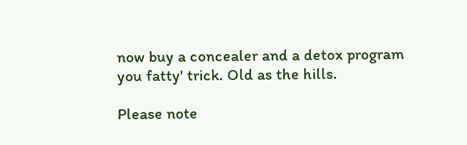now buy a concealer and a detox program you fatty' trick. Old as the hills.

Please note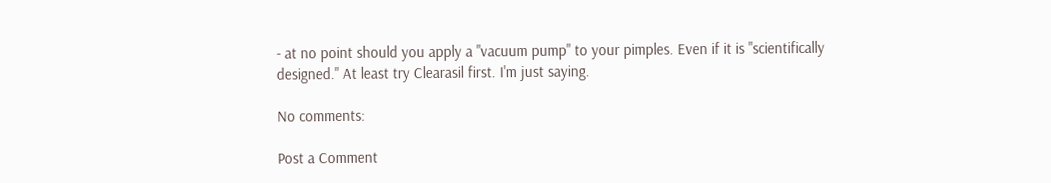- at no point should you apply a "vacuum pump" to your pimples. Even if it is "scientifically designed." At least try Clearasil first. I'm just saying.

No comments:

Post a Comment